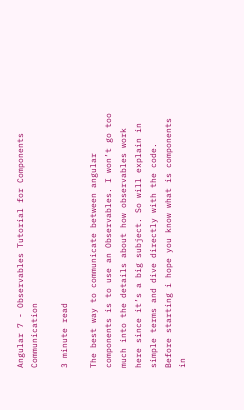Angular 7 - Observables Tutorial for Components Communication

3 minute read

The best way to communicate between angular components is to use an Observables. I won’t go too much into the details about how observables work here since it’s a big subject. So will explain in simple terms and dive directly with the code. Before starting i hope you know what is components in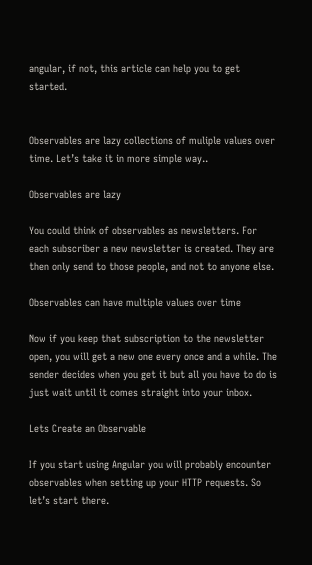angular, if not, this article can help you to get started.


Observables are lazy collections of muliple values over time. Let’s take it in more simple way..

Observables are lazy

You could think of observables as newsletters. For each subscriber a new newsletter is created. They are then only send to those people, and not to anyone else.

Observables can have multiple values over time

Now if you keep that subscription to the newsletter open, you will get a new one every once and a while. The sender decides when you get it but all you have to do is just wait until it comes straight into your inbox.

Lets Create an Observable

If you start using Angular you will probably encounter observables when setting up your HTTP requests. So let’s start there.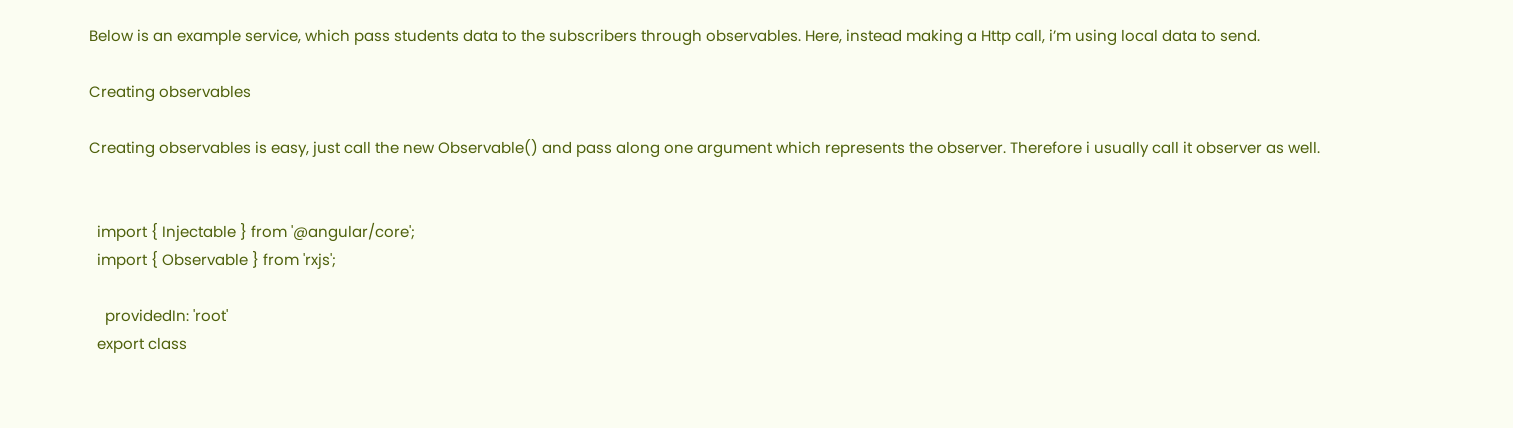Below is an example service, which pass students data to the subscribers through observables. Here, instead making a Http call, i’m using local data to send.

Creating observables

Creating observables is easy, just call the new Observable() and pass along one argument which represents the observer. Therefore i usually call it observer as well.


  import { Injectable } from '@angular/core';
  import { Observable } from 'rxjs';

    providedIn: 'root'
  export class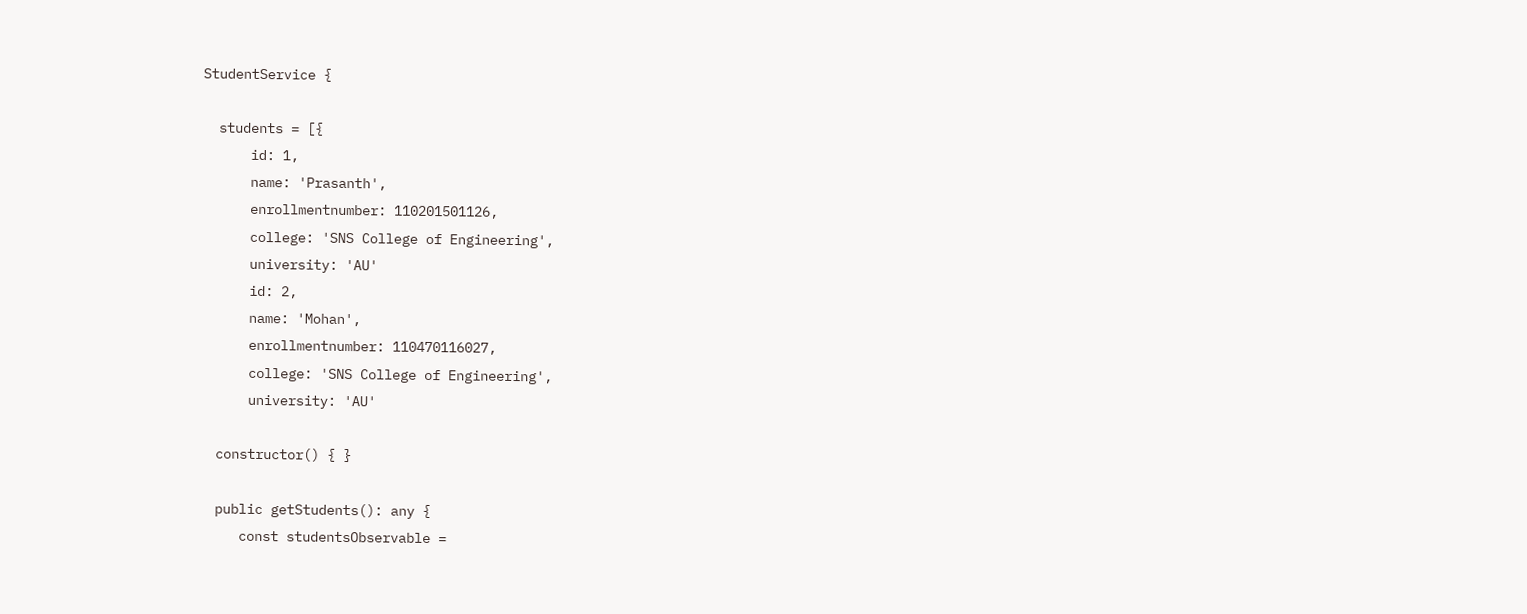StudentService {

  students = [{
      id: 1,
      name: 'Prasanth',
      enrollmentnumber: 110201501126,
      college: 'SNS College of Engineering',
      university: 'AU'
      id: 2,
      name: 'Mohan',
      enrollmentnumber: 110470116027,
      college: 'SNS College of Engineering',
      university: 'AU'

  constructor() { }

  public getStudents(): any {
     const studentsObservable =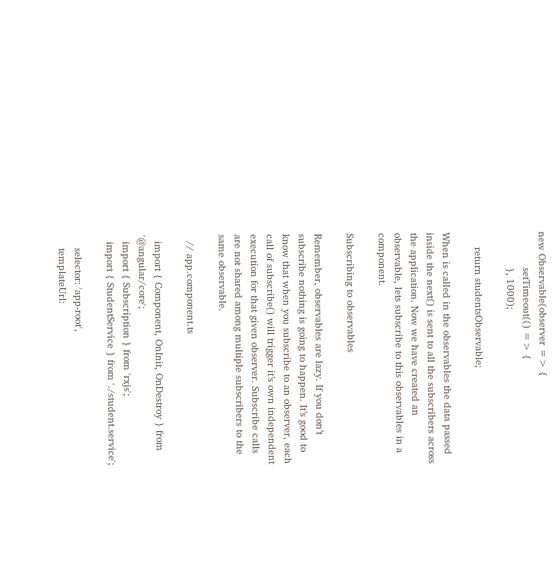new Observable(observer => {
            setTimeout(() => {
            }, 1000);

     return studentsObservable;

When is called in the observables the data passed inside the next() is sent to all the subscribers across the application. Now we have created an observable, lets subscribe to this observables in a component.

Subscribing to observables

Remember, observables are lazy. If you don’t subscribe nothing is going to happen. It’s good to know that when you subscribe to an observer, each call of subscribe() will trigger it’s own independent execution for that given observer. Subscribe calls are not shared among multiple subscribers to the same observable.

  // app.component.ts

  import { Component, OnInit, OnDestroy } from '@angular/core';
  import { Subscription } from 'rxjs';
  import { StudentService } from './student.service';

    selector: 'app-root',
    templateUrl: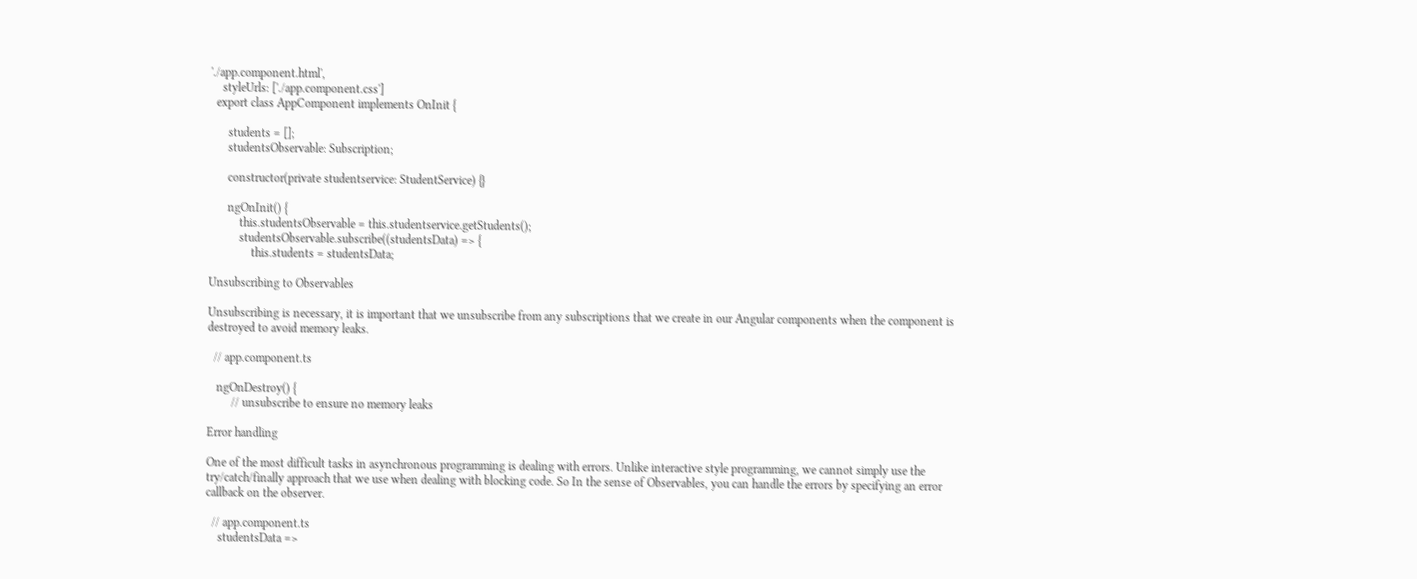'./app.component.html',
    styleUrls: ['./app.component.css']
  export class AppComponent implements OnInit {

      students = [];
      studentsObservable: Subscription;

      constructor(private studentservice: StudentService) {}

      ngOnInit() {
          this.studentsObservable = this.studentservice.getStudents();
          studentsObservable.subscribe((studentsData) => {
              this.students = studentsData;

Unsubscribing to Observables

Unsubscribing is necessary, it is important that we unsubscribe from any subscriptions that we create in our Angular components when the component is destroyed to avoid memory leaks.

  // app.component.ts

   ngOnDestroy() {
        // unsubscribe to ensure no memory leaks

Error handling

One of the most difficult tasks in asynchronous programming is dealing with errors. Unlike interactive style programming, we cannot simply use the try/catch/finally approach that we use when dealing with blocking code. So In the sense of Observables, you can handle the errors by specifying an error callback on the observer.

  // app.component.ts
    studentsData =>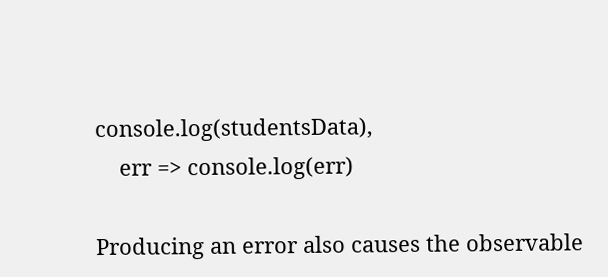console.log(studentsData),
    err => console.log(err)

Producing an error also causes the observable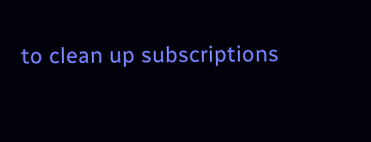to clean up subscriptions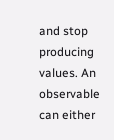and stop producing values. An observable can either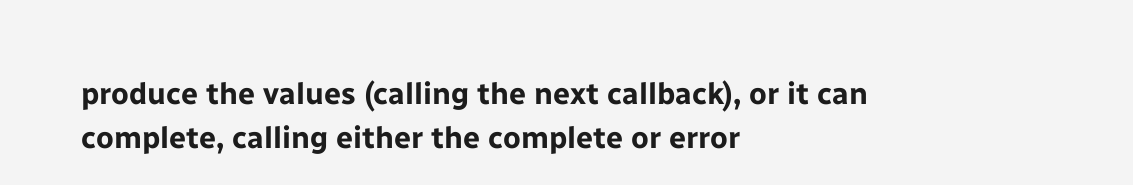produce the values (calling the next callback), or it can complete, calling either the complete or error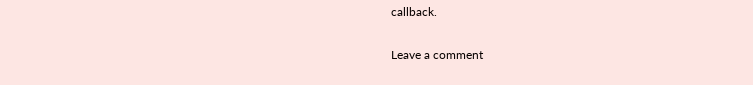callback.

Leave a comment